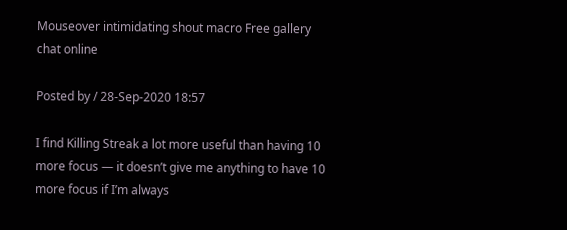Mouseover intimidating shout macro Free gallery chat online

Posted by / 28-Sep-2020 18:57

I find Killing Streak a lot more useful than having 10 more focus — it doesn’t give me anything to have 10 more focus if I’m always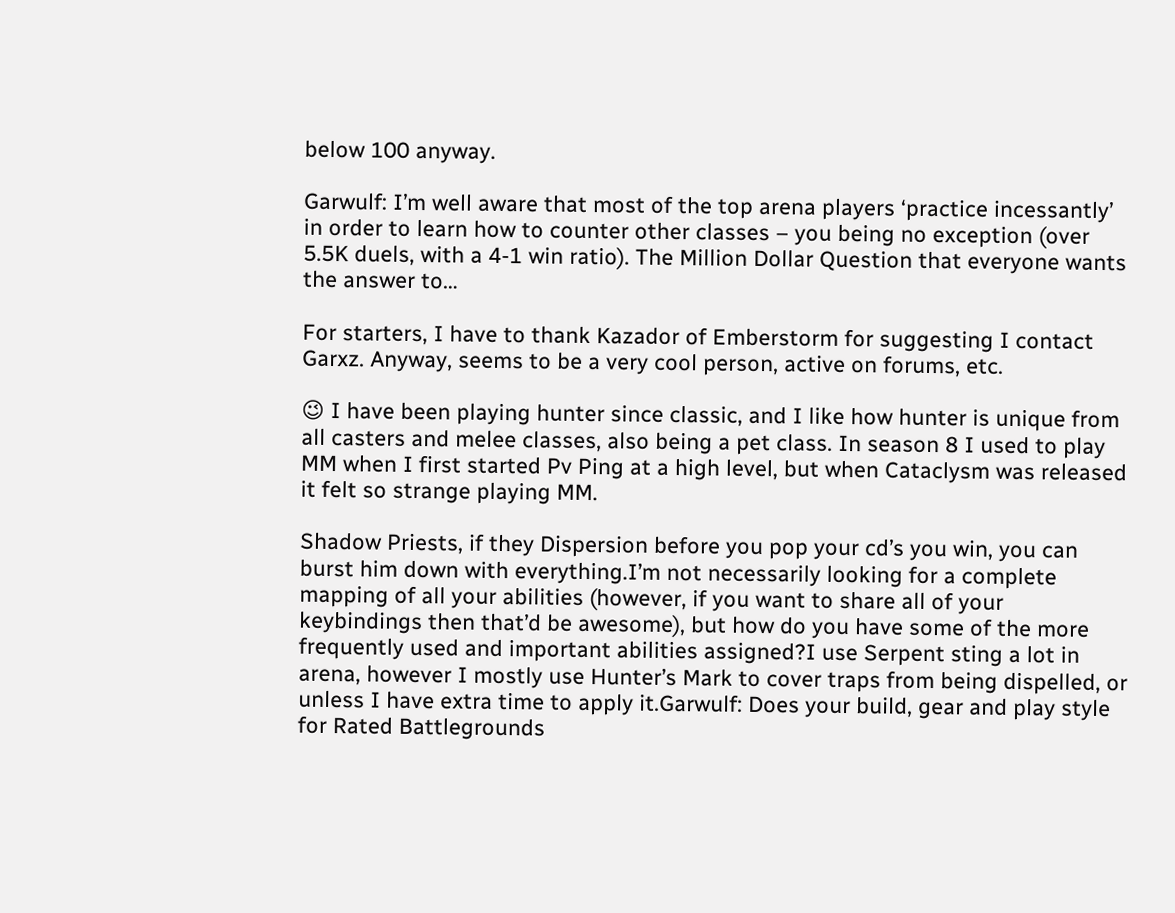below 100 anyway.

Garwulf: I’m well aware that most of the top arena players ‘practice incessantly’ in order to learn how to counter other classes – you being no exception (over 5.5K duels, with a 4-1 win ratio). The Million Dollar Question that everyone wants the answer to…

For starters, I have to thank Kazador of Emberstorm for suggesting I contact Garxz. Anyway, seems to be a very cool person, active on forums, etc.

😉 I have been playing hunter since classic, and I like how hunter is unique from all casters and melee classes, also being a pet class. In season 8 I used to play MM when I first started Pv Ping at a high level, but when Cataclysm was released it felt so strange playing MM.

Shadow Priests, if they Dispersion before you pop your cd’s you win, you can burst him down with everything.I’m not necessarily looking for a complete mapping of all your abilities (however, if you want to share all of your keybindings then that’d be awesome), but how do you have some of the more frequently used and important abilities assigned?I use Serpent sting a lot in arena, however I mostly use Hunter’s Mark to cover traps from being dispelled, or unless I have extra time to apply it.Garwulf: Does your build, gear and play style for Rated Battlegrounds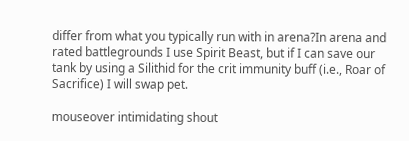differ from what you typically run with in arena?In arena and rated battlegrounds I use Spirit Beast, but if I can save our tank by using a Silithid for the crit immunity buff (i.e., Roar of Sacrifice) I will swap pet.

mouseover intimidating shout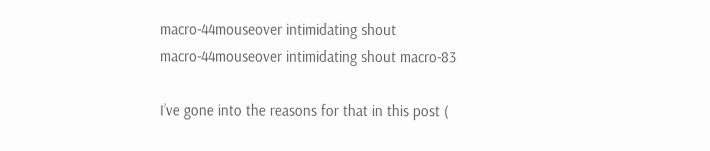macro-44mouseover intimidating shout macro-44mouseover intimidating shout macro-83

I’ve gone into the reasons for that in this post (